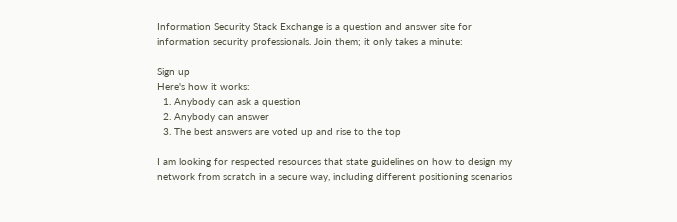Information Security Stack Exchange is a question and answer site for information security professionals. Join them; it only takes a minute:

Sign up
Here's how it works:
  1. Anybody can ask a question
  2. Anybody can answer
  3. The best answers are voted up and rise to the top

I am looking for respected resources that state guidelines on how to design my network from scratch in a secure way, including different positioning scenarios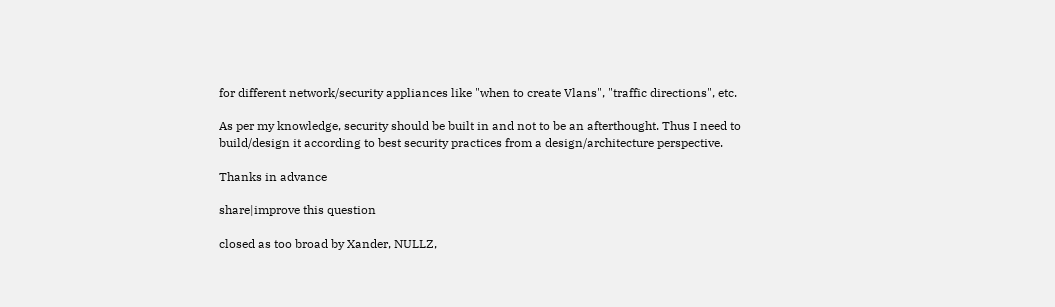for different network/security appliances like "when to create Vlans", "traffic directions", etc.

As per my knowledge, security should be built in and not to be an afterthought. Thus I need to build/design it according to best security practices from a design/architecture perspective.

Thanks in advance

share|improve this question

closed as too broad by Xander, NULLZ,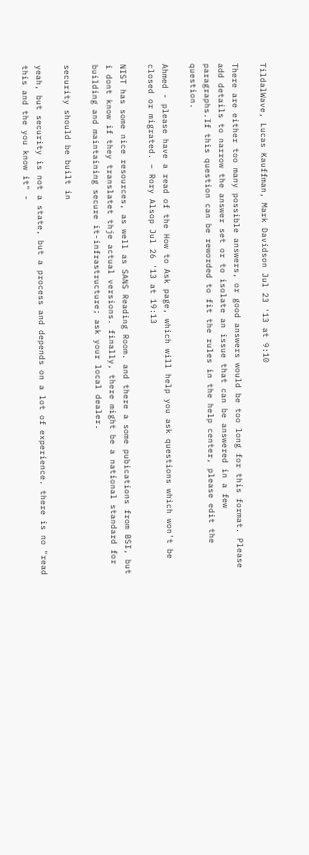TildalWave, Lucas Kauffman, Mark Davidson Jul 23 '13 at 9:10

There are either too many possible answers, or good answers would be too long for this format. Please add details to narrow the answer set or to isolate an issue that can be answered in a few paragraphs.If this question can be reworded to fit the rules in the help center, please edit the question.

Ahmed - please have a read of the How to Ask page, which will help you ask questions which won't be closed or migrated. – Rory Alsop Jul 26 '13 at 19:13

NIST has some nice resources, as well as SANS Reading Room. and there a some pubications from BSI, but i dont know if they translatet thje actual versions. finally, there might be a national standard for building and maintaining secure it-infrastructure; ask your local dealer.

security should be built in

yeah, but security is not a state, but a process and depends on a lot of experience. there is no "read this and the you know it" -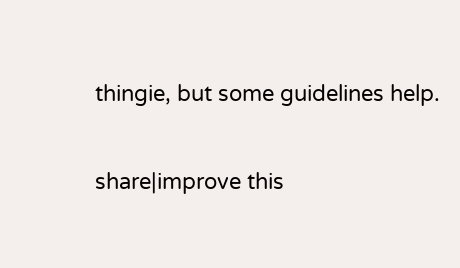thingie, but some guidelines help.

share|improve this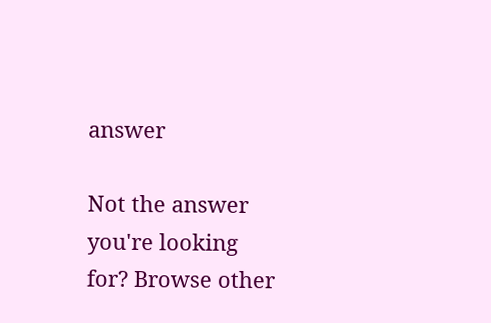answer

Not the answer you're looking for? Browse other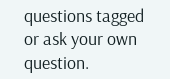questions tagged or ask your own question.